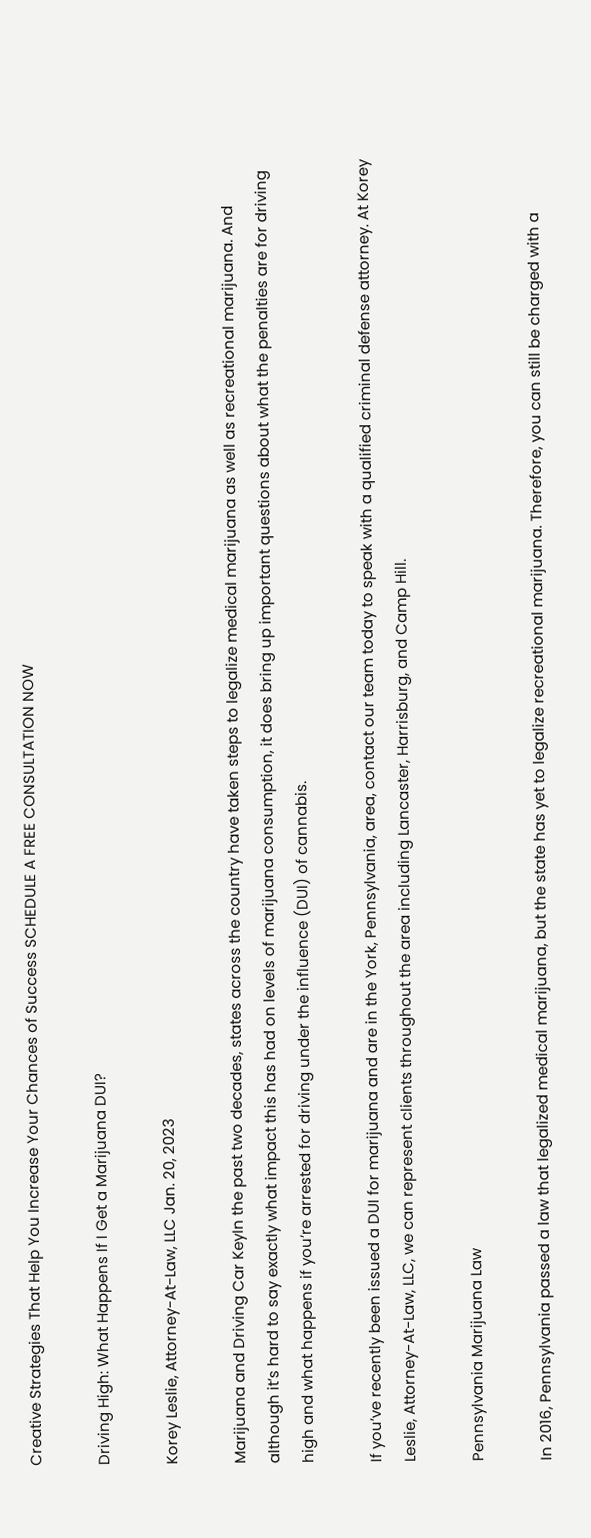Creative Strategies That Help You Increase Your Chances of Success SCHEDULE A FREE CONSULTATION NOW

Driving High: What Happens If I Get a Marijuana DUI?

Korey Leslie, Attorney-At-Law, LLC Jan. 20, 2023

Marijuana and Driving Car KeyIn the past two decades, states across the country have taken steps to legalize medical marijuana as well as recreational marijuana. And although it’s hard to say exactly what impact this has had on levels of marijuana consumption, it does bring up important questions about what the penalties are for driving high and what happens if you’re arrested for driving under the influence (DUI) of cannabis.

If you’ve recently been issued a DUI for marijuana and are in the York, Pennsylvania, area, contact our team today to speak with a qualified criminal defense attorney. At Korey Leslie, Attorney-At-Law, LLC, we can represent clients throughout the area including Lancaster, Harrisburg, and Camp Hill.

Pennsylvania Marijuana Law

In 2016, Pennsylvania passed a law that legalized medical marijuana, but the state has yet to legalize recreational marijuana. Therefore, you can still be charged with a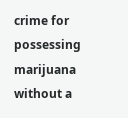crime for possessing marijuana without a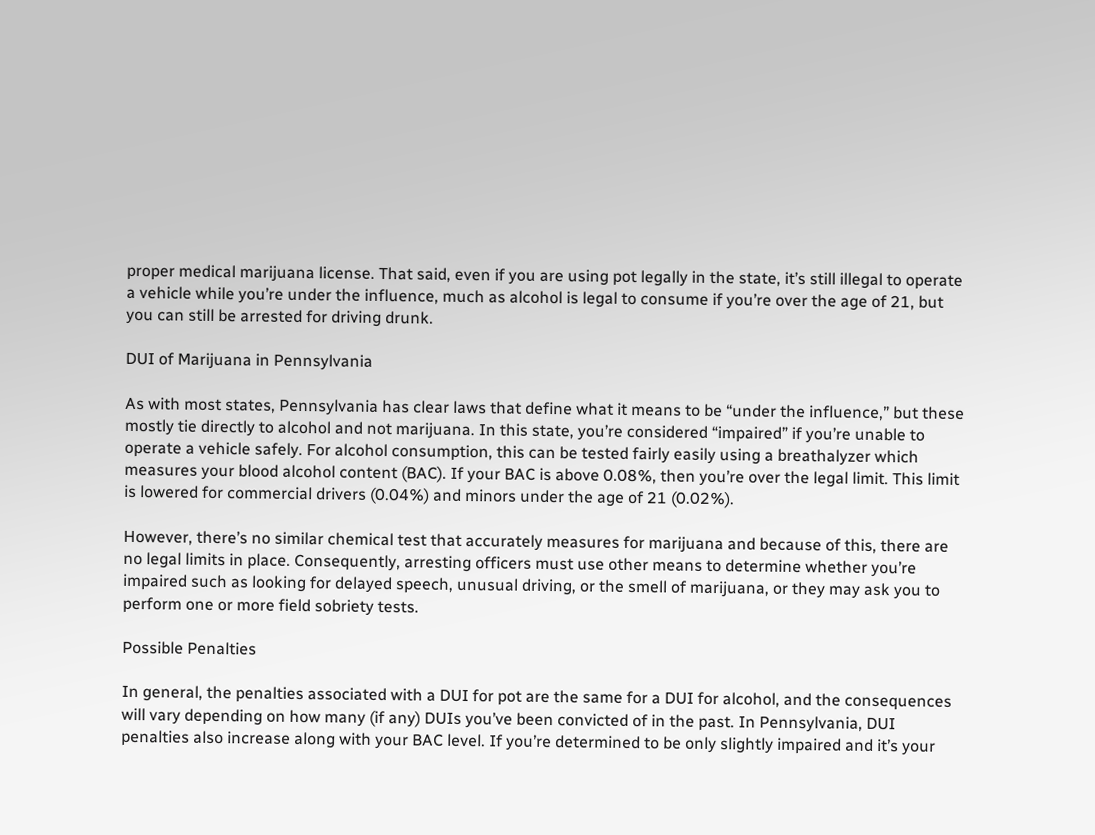proper medical marijuana license. That said, even if you are using pot legally in the state, it’s still illegal to operate a vehicle while you’re under the influence, much as alcohol is legal to consume if you’re over the age of 21, but you can still be arrested for driving drunk.

DUI of Marijuana in Pennsylvania

As with most states, Pennsylvania has clear laws that define what it means to be “under the influence,” but these mostly tie directly to alcohol and not marijuana. In this state, you’re considered “impaired” if you’re unable to operate a vehicle safely. For alcohol consumption, this can be tested fairly easily using a breathalyzer which measures your blood alcohol content (BAC). If your BAC is above 0.08%, then you’re over the legal limit. This limit is lowered for commercial drivers (0.04%) and minors under the age of 21 (0.02%).

However, there’s no similar chemical test that accurately measures for marijuana and because of this, there are no legal limits in place. Consequently, arresting officers must use other means to determine whether you’re impaired such as looking for delayed speech, unusual driving, or the smell of marijuana, or they may ask you to perform one or more field sobriety tests.

Possible Penalties

In general, the penalties associated with a DUI for pot are the same for a DUI for alcohol, and the consequences will vary depending on how many (if any) DUIs you’ve been convicted of in the past. In Pennsylvania, DUI penalties also increase along with your BAC level. If you’re determined to be only slightly impaired and it’s your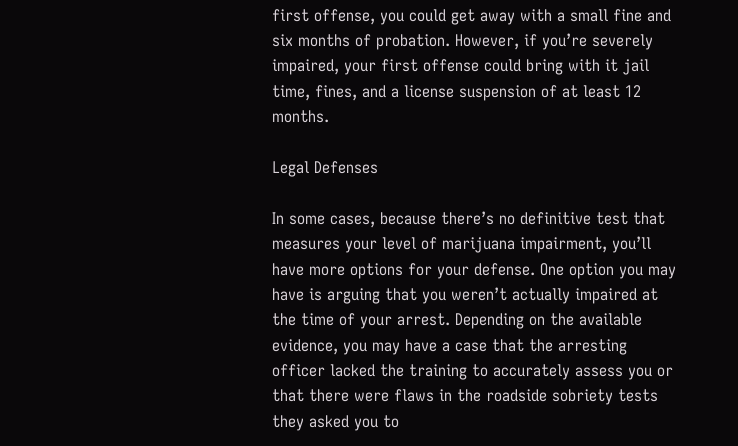first offense, you could get away with a small fine and six months of probation. However, if you’re severely impaired, your first offense could bring with it jail time, fines, and a license suspension of at least 12 months.

Legal Defenses

In some cases, because there’s no definitive test that measures your level of marijuana impairment, you’ll have more options for your defense. One option you may have is arguing that you weren’t actually impaired at the time of your arrest. Depending on the available evidence, you may have a case that the arresting officer lacked the training to accurately assess you or that there were flaws in the roadside sobriety tests they asked you to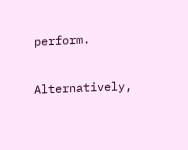perform.

Alternatively,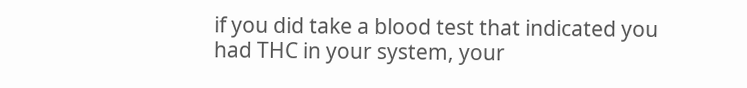if you did take a blood test that indicated you had THC in your system, your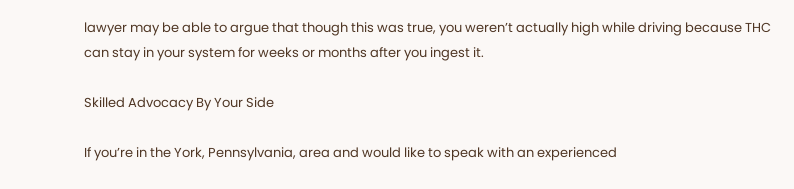lawyer may be able to argue that though this was true, you weren’t actually high while driving because THC can stay in your system for weeks or months after you ingest it.

Skilled Advocacy By Your Side

If you’re in the York, Pennsylvania, area and would like to speak with an experienced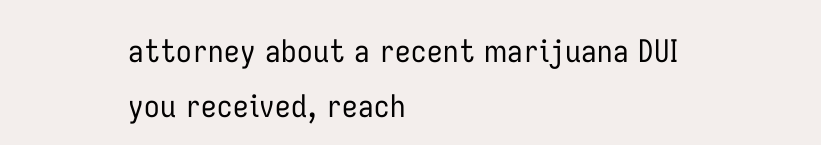attorney about a recent marijuana DUI you received, reach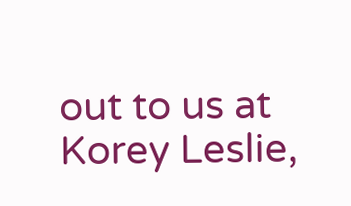out to us at Korey Leslie,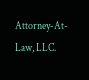Attorney-At-Law, LLC.